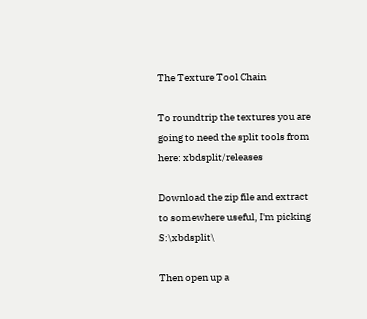The Texture Tool Chain

To roundtrip the textures you are going to need the split tools from here: xbdsplit/releases

Download the zip file and extract to somewhere useful, I'm picking S:\xbdsplit\

Then open up a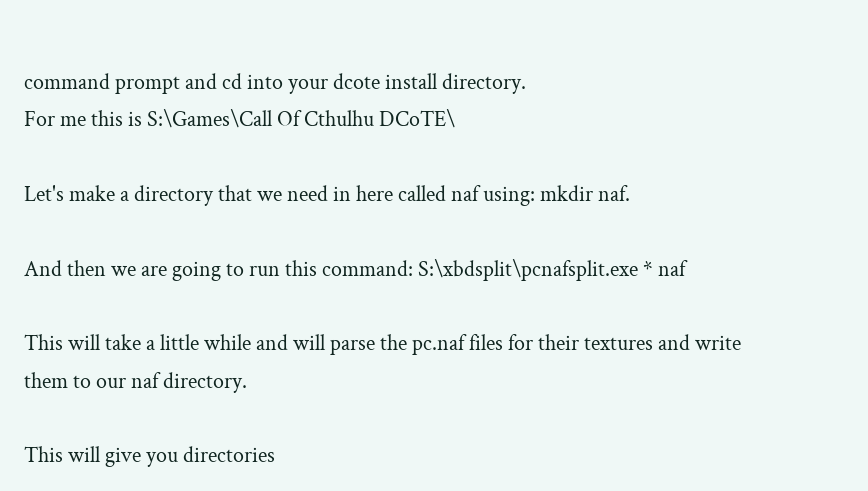command prompt and cd into your dcote install directory.
For me this is S:\Games\Call Of Cthulhu DCoTE\

Let's make a directory that we need in here called naf using: mkdir naf.

And then we are going to run this command: S:\xbdsplit\pcnafsplit.exe * naf

This will take a little while and will parse the pc.naf files for their textures and write them to our naf directory.

This will give you directories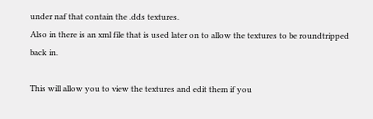under naf that contain the .dds textures.
Also in there is an xml file that is used later on to allow the textures to be roundtripped back in.

This will allow you to view the textures and edit them if you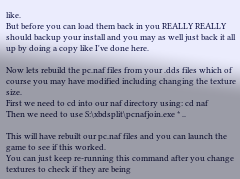like.
But before you can load them back in you REALLY REALLY should backup your install and you may as well just back it all up by doing a copy like I've done here.

Now lets rebuild the pc.naf files from your .dds files which of course you may have modified including changing the texture size.
First we need to cd into our naf directory using: cd naf
Then we need to use S:\xbdsplit\pcnafjoin.exe * ..

This will have rebuilt our pc.naf files and you can launch the game to see if this worked.
You can just keep re-running this command after you change textures to check if they are being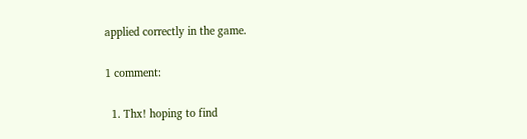applied correctly in the game.

1 comment:

  1. Thx! hoping to find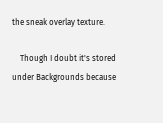the sneak overlay texture.

    Though I doubt it's stored under Backgrounds because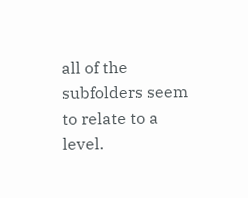all of the subfolders seem to relate to a level.